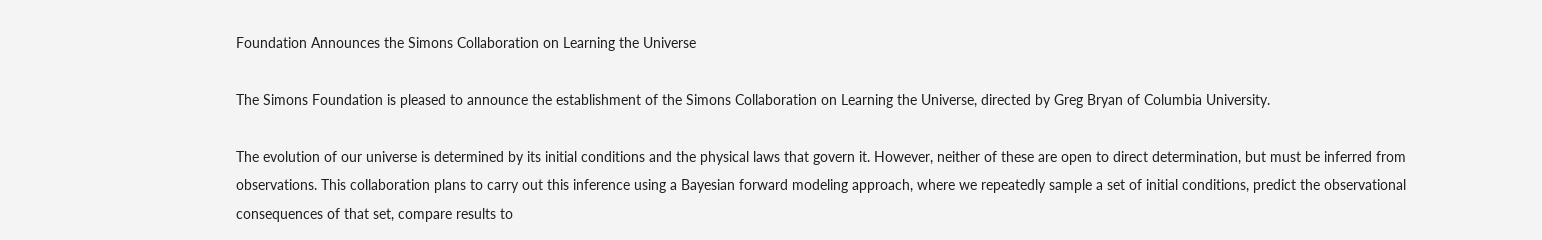Foundation Announces the Simons Collaboration on Learning the Universe

The Simons Foundation is pleased to announce the establishment of the Simons Collaboration on Learning the Universe, directed by Greg Bryan of Columbia University.

The evolution of our universe is determined by its initial conditions and the physical laws that govern it. However, neither of these are open to direct determination, but must be inferred from observations. This collaboration plans to carry out this inference using a Bayesian forward modeling approach, where we repeatedly sample a set of initial conditions, predict the observational consequences of that set, compare results to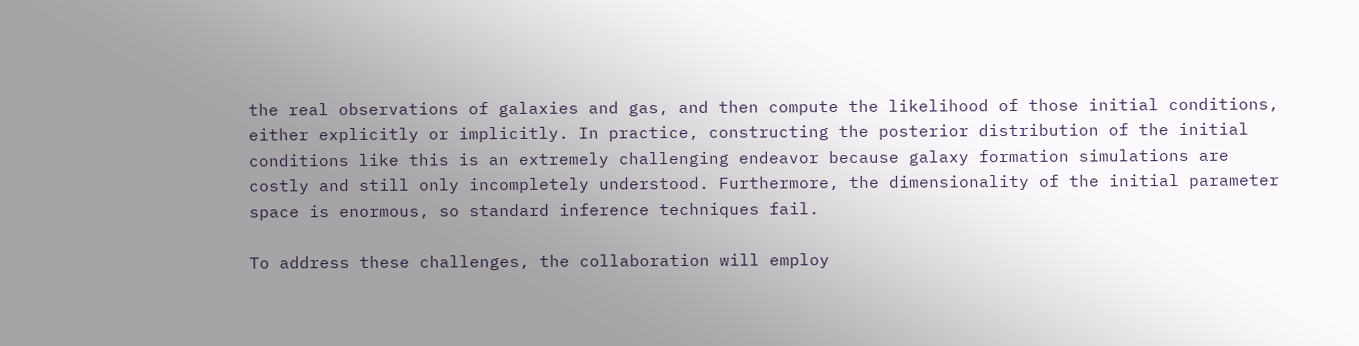the real observations of galaxies and gas, and then compute the likelihood of those initial conditions, either explicitly or implicitly. In practice, constructing the posterior distribution of the initial conditions like this is an extremely challenging endeavor because galaxy formation simulations are costly and still only incompletely understood. Furthermore, the dimensionality of the initial parameter space is enormous, so standard inference techniques fail.

To address these challenges, the collaboration will employ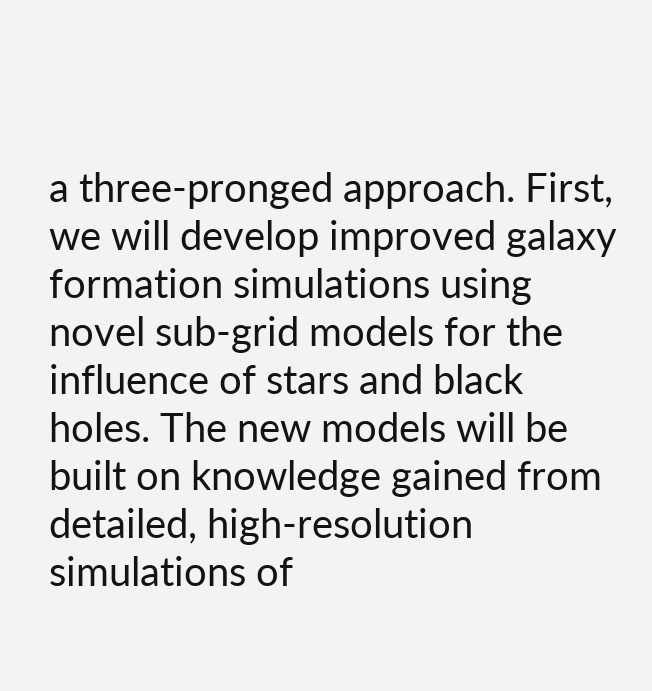a three-pronged approach. First, we will develop improved galaxy formation simulations using novel sub-grid models for the influence of stars and black holes. The new models will be built on knowledge gained from detailed, high-resolution simulations of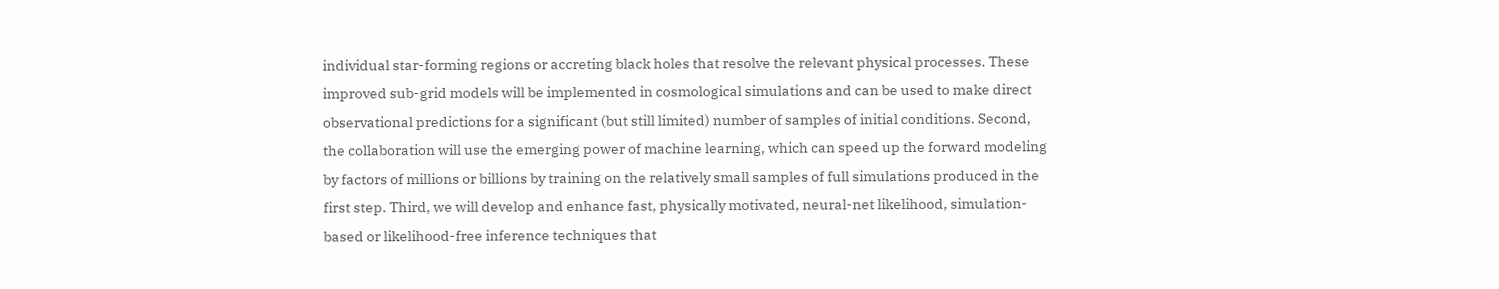individual star-forming regions or accreting black holes that resolve the relevant physical processes. These improved sub-grid models will be implemented in cosmological simulations and can be used to make direct observational predictions for a significant (but still limited) number of samples of initial conditions. Second, the collaboration will use the emerging power of machine learning, which can speed up the forward modeling by factors of millions or billions by training on the relatively small samples of full simulations produced in the first step. Third, we will develop and enhance fast, physically motivated, neural-net likelihood, simulation-based or likelihood-free inference techniques that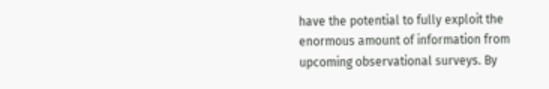have the potential to fully exploit the enormous amount of information from upcoming observational surveys. By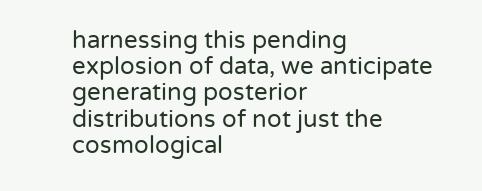harnessing this pending explosion of data, we anticipate generating posterior distributions of not just the cosmological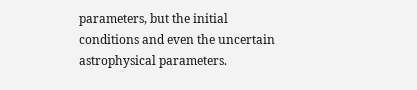parameters, but the initial conditions and even the uncertain astrophysical parameters.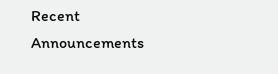Recent Announcements